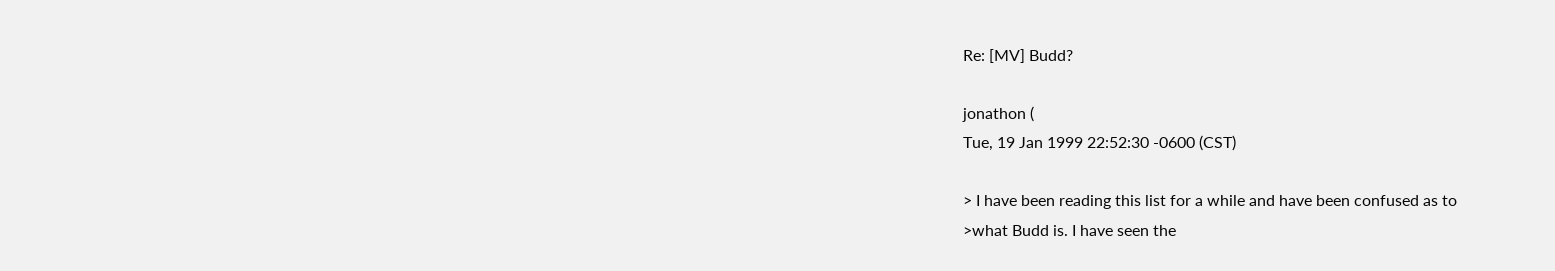Re: [MV] Budd?

jonathon (
Tue, 19 Jan 1999 22:52:30 -0600 (CST)

> I have been reading this list for a while and have been confused as to
>what Budd is. I have seen the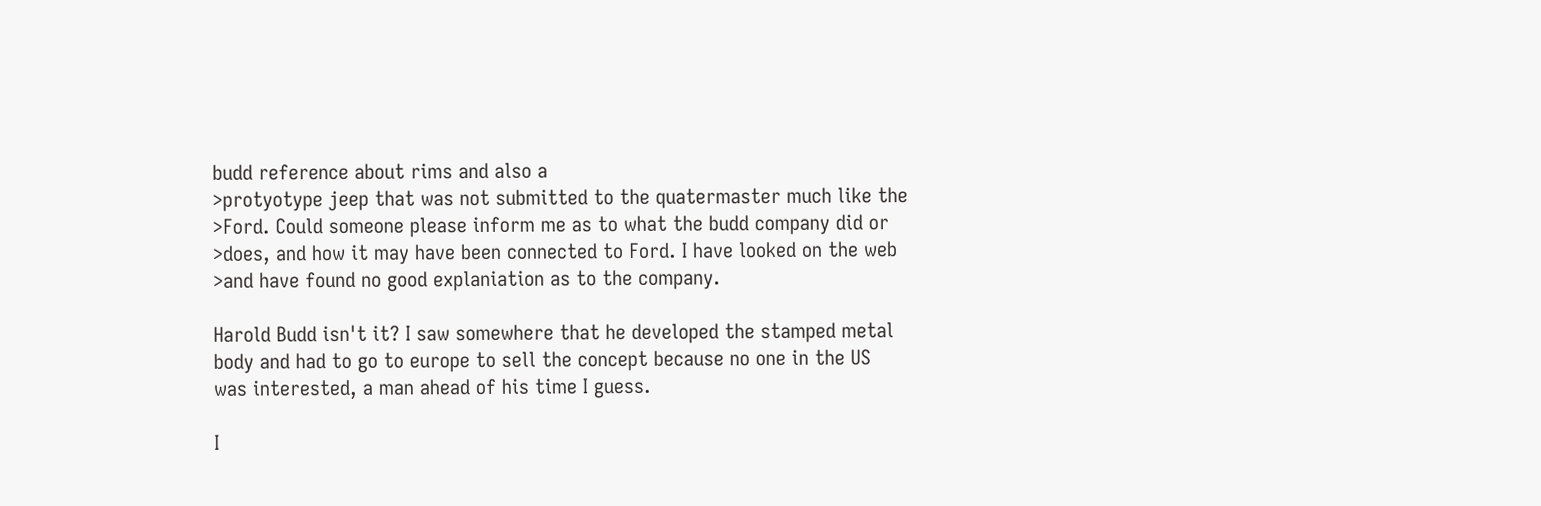budd reference about rims and also a
>protyotype jeep that was not submitted to the quatermaster much like the
>Ford. Could someone please inform me as to what the budd company did or
>does, and how it may have been connected to Ford. I have looked on the web
>and have found no good explaniation as to the company.

Harold Budd isn't it? I saw somewhere that he developed the stamped metal
body and had to go to europe to sell the concept because no one in the US
was interested, a man ahead of his time I guess.

I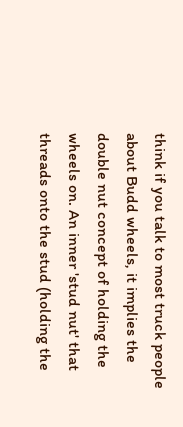think if you talk to most truck people about Budd wheels, it implies the
double nut concept of holding the wheels on. An inner 'stud nut' that
threads onto the stud (holding the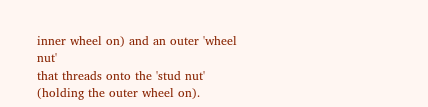inner wheel on) and an outer 'wheel nut'
that threads onto the 'stud nut' (holding the outer wheel on).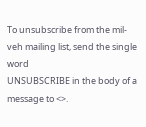To unsubscribe from the mil-veh mailing list, send the single word
UNSUBSCRIBE in the body of a message to <>.